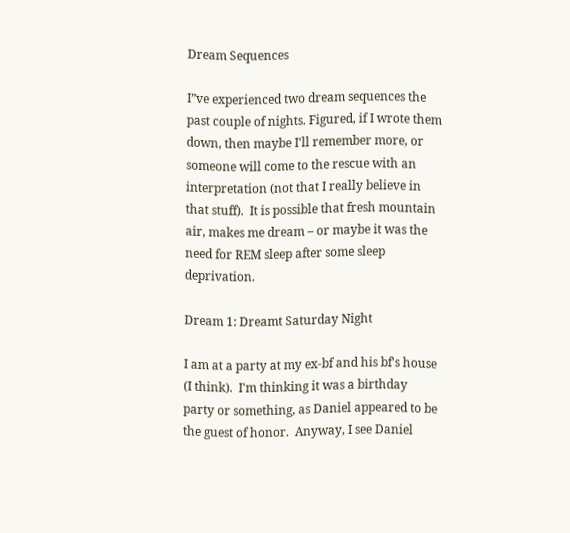Dream Sequences

I”ve experienced two dream sequences the past couple of nights. Figured, if I wrote them down, then maybe I'll remember more, or someone will come to the rescue with an interpretation (not that I really believe in that stuff).  It is possible that fresh mountain air, makes me dream – or maybe it was the need for REM sleep after some sleep deprivation.

Dream 1: Dreamt Saturday Night

I am at a party at my ex-bf and his bf's house (I think).  I'm thinking it was a birthday party or something, as Daniel appeared to be the guest of honor.  Anyway, I see Daniel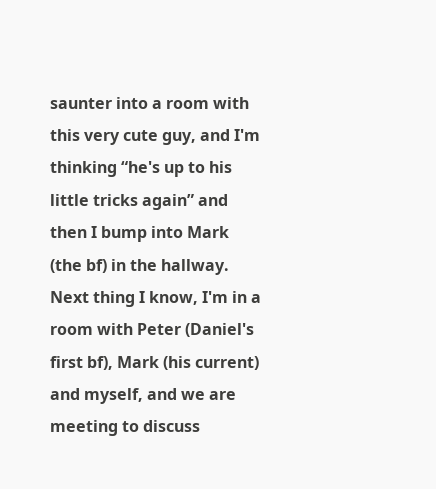saunter into a room with this very cute guy, and I'm thinking “he's up to his little tricks again” and then I bump into Mark (the bf) in the hallway.  Next thing I know, I'm in a room with Peter (Daniel's first bf), Mark (his current) and myself, and we are meeting to discuss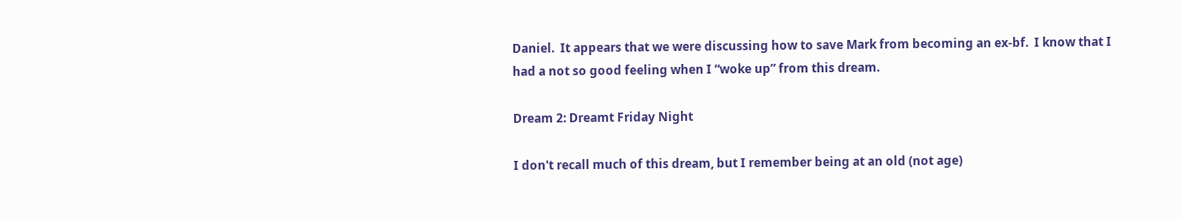Daniel.  It appears that we were discussing how to save Mark from becoming an ex-bf.  I know that I had a not so good feeling when I “woke up” from this dream.

Dream 2: Dreamt Friday Night

I don't recall much of this dream, but I remember being at an old (not age)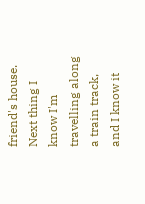friend's house.  Next thing I know I'm travelling along a train track, and I know it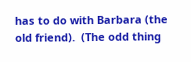has to do with Barbara (the old friend).  (The odd thing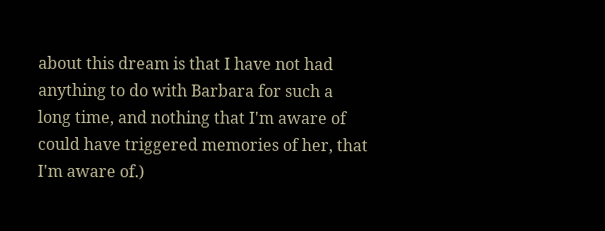about this dream is that I have not had anything to do with Barbara for such a long time, and nothing that I'm aware of could have triggered memories of her, that I'm aware of.)